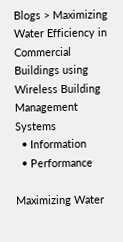Blogs > Maximizing Water Efficiency in Commercial Buildings using Wireless Building Management Systems
  • Information
  • Performance

Maximizing Water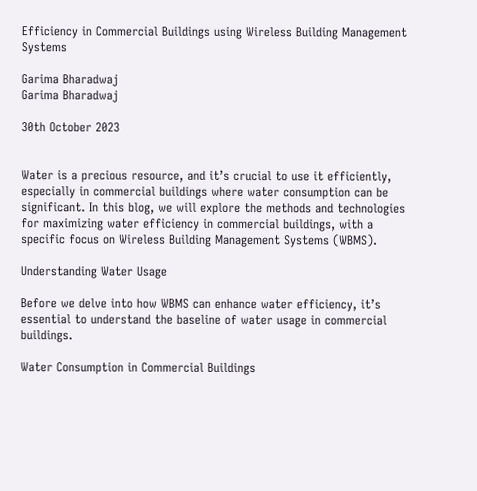Efficiency in Commercial Buildings using Wireless Building Management Systems

Garima Bharadwaj
Garima Bharadwaj

30th October 2023


Water is a precious resource, and it’s crucial to use it efficiently, especially in commercial buildings where water consumption can be significant. In this blog, we will explore the methods and technologies for maximizing water efficiency in commercial buildings, with a specific focus on Wireless Building Management Systems (WBMS).

Understanding Water Usage

Before we delve into how WBMS can enhance water efficiency, it’s essential to understand the baseline of water usage in commercial buildings.

Water Consumption in Commercial Buildings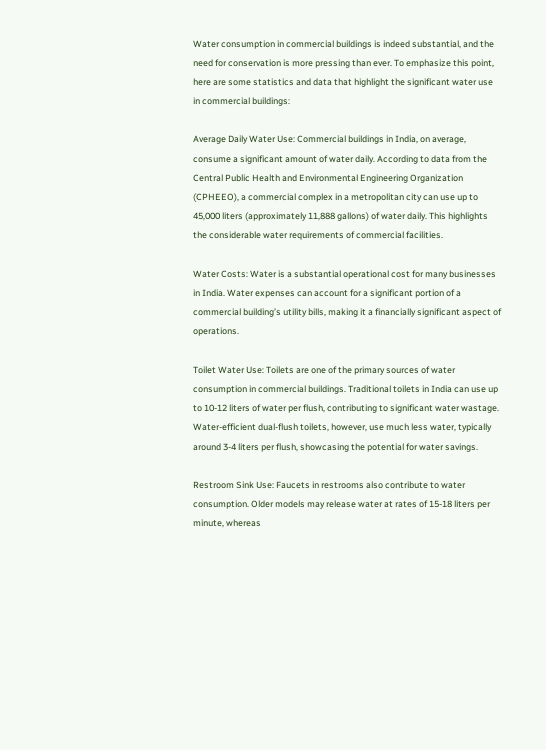Water consumption in commercial buildings is indeed substantial, and the need for conservation is more pressing than ever. To emphasize this point, here are some statistics and data that highlight the significant water use in commercial buildings:

Average Daily Water Use: Commercial buildings in India, on average, consume a significant amount of water daily. According to data from the Central Public Health and Environmental Engineering Organization (CPHEEO), a commercial complex in a metropolitan city can use up to 45,000 liters (approximately 11,888 gallons) of water daily. This highlights the considerable water requirements of commercial facilities.

Water Costs: Water is a substantial operational cost for many businesses in India. Water expenses can account for a significant portion of a commercial building’s utility bills, making it a financially significant aspect of operations.

Toilet Water Use: Toilets are one of the primary sources of water consumption in commercial buildings. Traditional toilets in India can use up to 10-12 liters of water per flush, contributing to significant water wastage. Water-efficient dual-flush toilets, however, use much less water, typically around 3-4 liters per flush, showcasing the potential for water savings.

Restroom Sink Use: Faucets in restrooms also contribute to water consumption. Older models may release water at rates of 15-18 liters per minute, whereas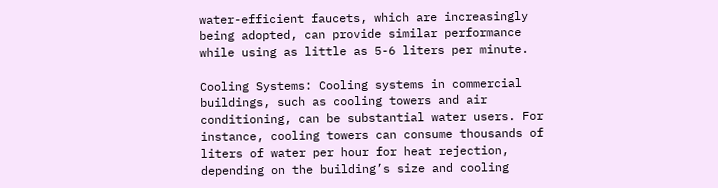water-efficient faucets, which are increasingly being adopted, can provide similar performance while using as little as 5-6 liters per minute.

Cooling Systems: Cooling systems in commercial buildings, such as cooling towers and air conditioning, can be substantial water users. For instance, cooling towers can consume thousands of liters of water per hour for heat rejection, depending on the building’s size and cooling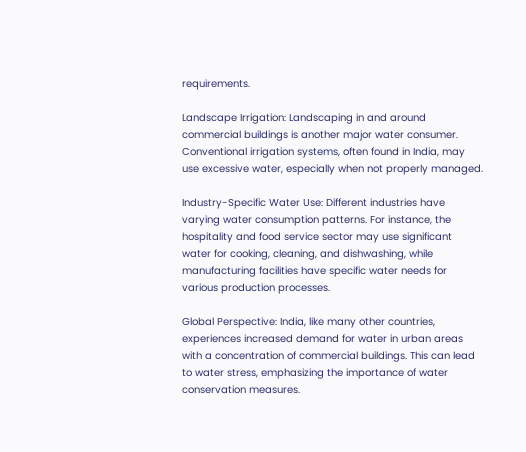requirements.

Landscape Irrigation: Landscaping in and around commercial buildings is another major water consumer. Conventional irrigation systems, often found in India, may use excessive water, especially when not properly managed.

Industry-Specific Water Use: Different industries have varying water consumption patterns. For instance, the hospitality and food service sector may use significant water for cooking, cleaning, and dishwashing, while manufacturing facilities have specific water needs for various production processes.

Global Perspective: India, like many other countries, experiences increased demand for water in urban areas with a concentration of commercial buildings. This can lead to water stress, emphasizing the importance of water conservation measures.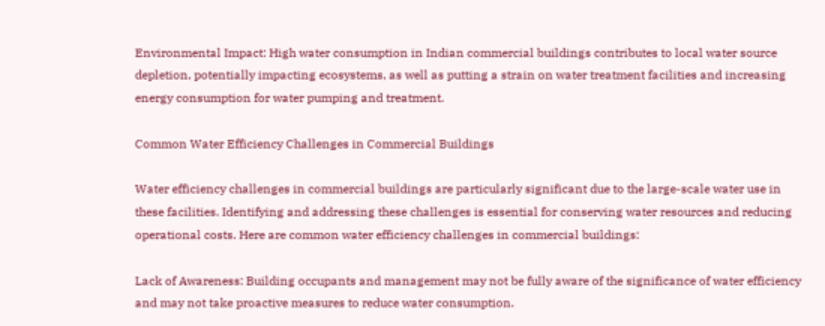Environmental Impact: High water consumption in Indian commercial buildings contributes to local water source depletion, potentially impacting ecosystems, as well as putting a strain on water treatment facilities and increasing energy consumption for water pumping and treatment.

Common Water Efficiency Challenges in Commercial Buildings

Water efficiency challenges in commercial buildings are particularly significant due to the large-scale water use in these facilities. Identifying and addressing these challenges is essential for conserving water resources and reducing operational costs. Here are common water efficiency challenges in commercial buildings:

Lack of Awareness: Building occupants and management may not be fully aware of the significance of water efficiency and may not take proactive measures to reduce water consumption.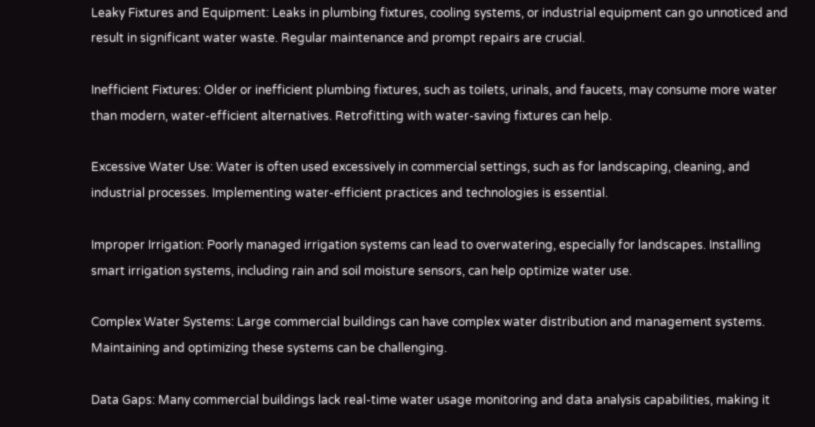Leaky Fixtures and Equipment: Leaks in plumbing fixtures, cooling systems, or industrial equipment can go unnoticed and result in significant water waste. Regular maintenance and prompt repairs are crucial.

Inefficient Fixtures: Older or inefficient plumbing fixtures, such as toilets, urinals, and faucets, may consume more water than modern, water-efficient alternatives. Retrofitting with water-saving fixtures can help.

Excessive Water Use: Water is often used excessively in commercial settings, such as for landscaping, cleaning, and industrial processes. Implementing water-efficient practices and technologies is essential.

Improper Irrigation: Poorly managed irrigation systems can lead to overwatering, especially for landscapes. Installing smart irrigation systems, including rain and soil moisture sensors, can help optimize water use.

Complex Water Systems: Large commercial buildings can have complex water distribution and management systems. Maintaining and optimizing these systems can be challenging.

Data Gaps: Many commercial buildings lack real-time water usage monitoring and data analysis capabilities, making it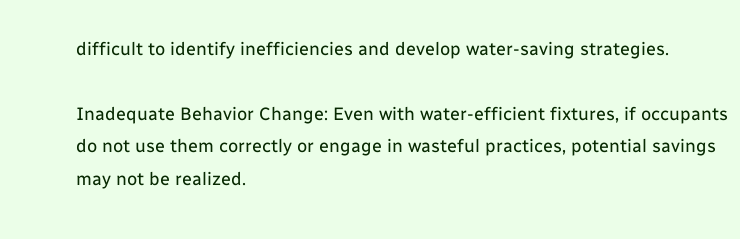difficult to identify inefficiencies and develop water-saving strategies.

Inadequate Behavior Change: Even with water-efficient fixtures, if occupants do not use them correctly or engage in wasteful practices, potential savings may not be realized.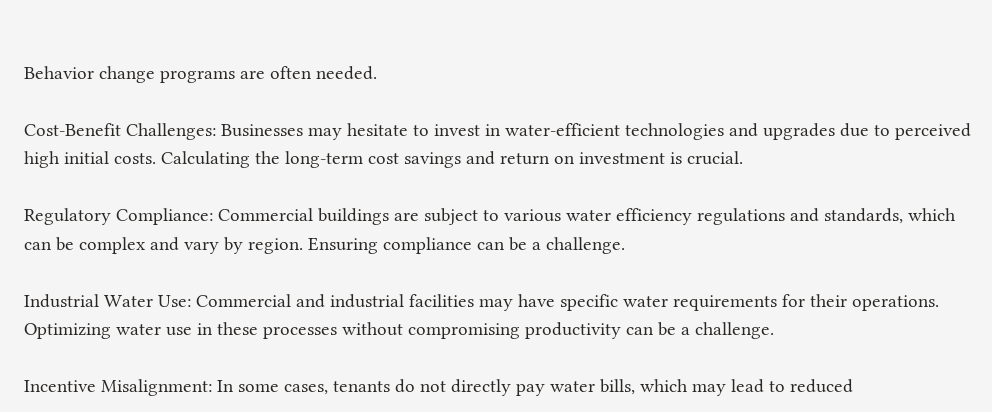Behavior change programs are often needed.

Cost-Benefit Challenges: Businesses may hesitate to invest in water-efficient technologies and upgrades due to perceived high initial costs. Calculating the long-term cost savings and return on investment is crucial.

Regulatory Compliance: Commercial buildings are subject to various water efficiency regulations and standards, which can be complex and vary by region. Ensuring compliance can be a challenge.

Industrial Water Use: Commercial and industrial facilities may have specific water requirements for their operations. Optimizing water use in these processes without compromising productivity can be a challenge.

Incentive Misalignment: In some cases, tenants do not directly pay water bills, which may lead to reduced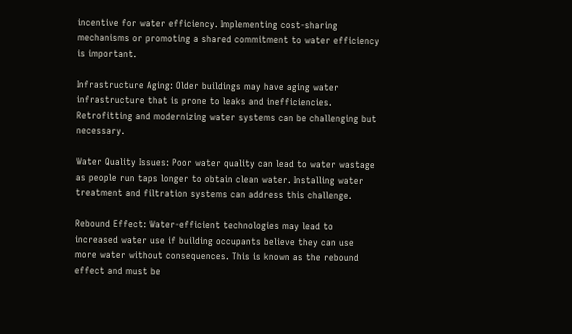incentive for water efficiency. Implementing cost-sharing mechanisms or promoting a shared commitment to water efficiency is important.

Infrastructure Aging: Older buildings may have aging water infrastructure that is prone to leaks and inefficiencies. Retrofitting and modernizing water systems can be challenging but necessary.

Water Quality Issues: Poor water quality can lead to water wastage as people run taps longer to obtain clean water. Installing water treatment and filtration systems can address this challenge.

Rebound Effect: Water-efficient technologies may lead to increased water use if building occupants believe they can use more water without consequences. This is known as the rebound effect and must be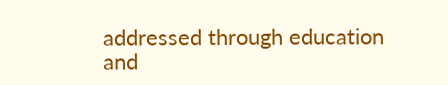addressed through education and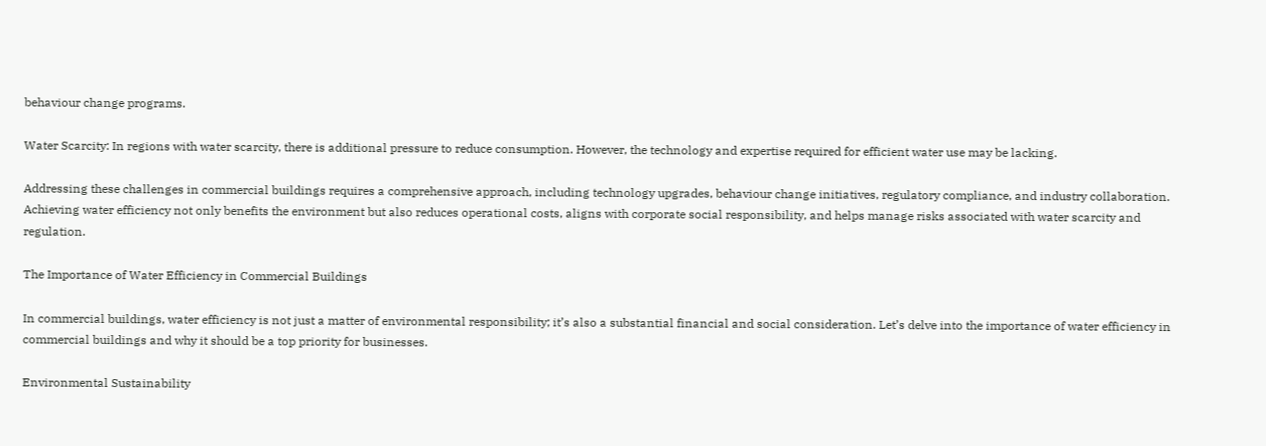behaviour change programs.

Water Scarcity: In regions with water scarcity, there is additional pressure to reduce consumption. However, the technology and expertise required for efficient water use may be lacking.

Addressing these challenges in commercial buildings requires a comprehensive approach, including technology upgrades, behaviour change initiatives, regulatory compliance, and industry collaboration. Achieving water efficiency not only benefits the environment but also reduces operational costs, aligns with corporate social responsibility, and helps manage risks associated with water scarcity and regulation.

The Importance of Water Efficiency in Commercial Buildings

In commercial buildings, water efficiency is not just a matter of environmental responsibility; it’s also a substantial financial and social consideration. Let’s delve into the importance of water efficiency in commercial buildings and why it should be a top priority for businesses.

Environmental Sustainability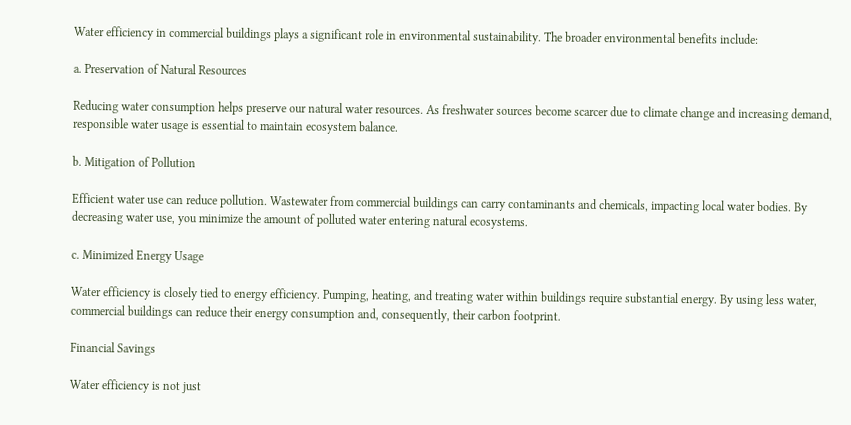Water efficiency in commercial buildings plays a significant role in environmental sustainability. The broader environmental benefits include:

a. Preservation of Natural Resources

Reducing water consumption helps preserve our natural water resources. As freshwater sources become scarcer due to climate change and increasing demand, responsible water usage is essential to maintain ecosystem balance.

b. Mitigation of Pollution

Efficient water use can reduce pollution. Wastewater from commercial buildings can carry contaminants and chemicals, impacting local water bodies. By decreasing water use, you minimize the amount of polluted water entering natural ecosystems.

c. Minimized Energy Usage

Water efficiency is closely tied to energy efficiency. Pumping, heating, and treating water within buildings require substantial energy. By using less water, commercial buildings can reduce their energy consumption and, consequently, their carbon footprint.

Financial Savings

Water efficiency is not just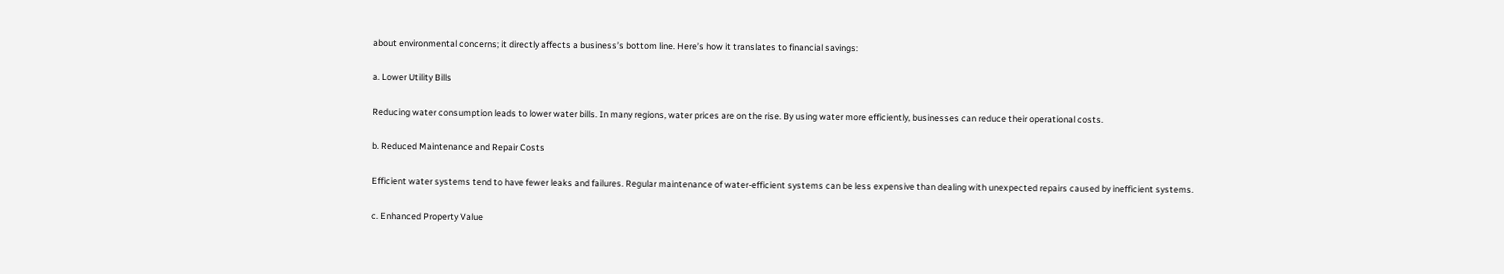about environmental concerns; it directly affects a business’s bottom line. Here’s how it translates to financial savings:

a. Lower Utility Bills

Reducing water consumption leads to lower water bills. In many regions, water prices are on the rise. By using water more efficiently, businesses can reduce their operational costs.

b. Reduced Maintenance and Repair Costs

Efficient water systems tend to have fewer leaks and failures. Regular maintenance of water-efficient systems can be less expensive than dealing with unexpected repairs caused by inefficient systems.

c. Enhanced Property Value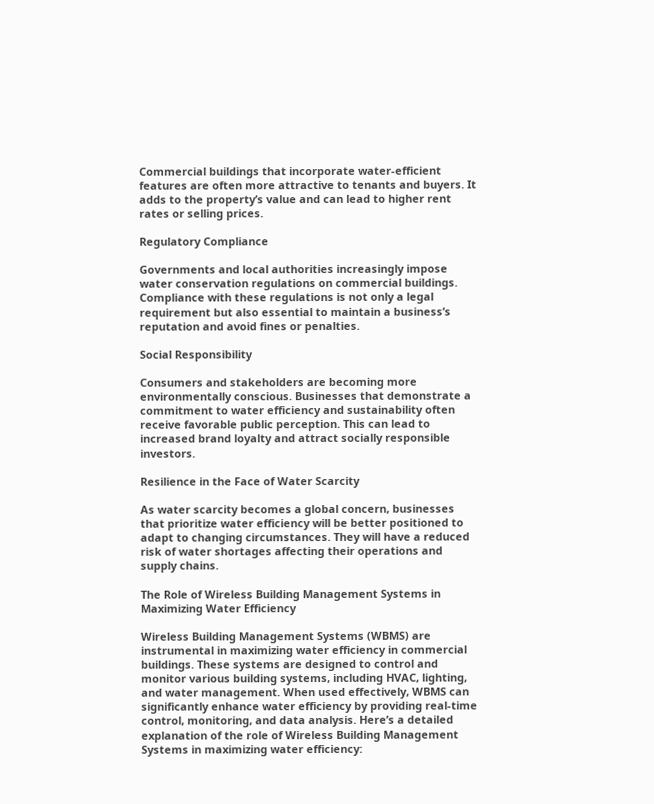Commercial buildings that incorporate water-efficient features are often more attractive to tenants and buyers. It adds to the property’s value and can lead to higher rent rates or selling prices.

Regulatory Compliance

Governments and local authorities increasingly impose water conservation regulations on commercial buildings. Compliance with these regulations is not only a legal requirement but also essential to maintain a business’s reputation and avoid fines or penalties.

Social Responsibility

Consumers and stakeholders are becoming more environmentally conscious. Businesses that demonstrate a commitment to water efficiency and sustainability often receive favorable public perception. This can lead to increased brand loyalty and attract socially responsible investors.

Resilience in the Face of Water Scarcity

As water scarcity becomes a global concern, businesses that prioritize water efficiency will be better positioned to adapt to changing circumstances. They will have a reduced risk of water shortages affecting their operations and supply chains.

The Role of Wireless Building Management Systems in Maximizing Water Efficiency

Wireless Building Management Systems (WBMS) are instrumental in maximizing water efficiency in commercial buildings. These systems are designed to control and monitor various building systems, including HVAC, lighting, and water management. When used effectively, WBMS can significantly enhance water efficiency by providing real-time control, monitoring, and data analysis. Here’s a detailed explanation of the role of Wireless Building Management Systems in maximizing water efficiency: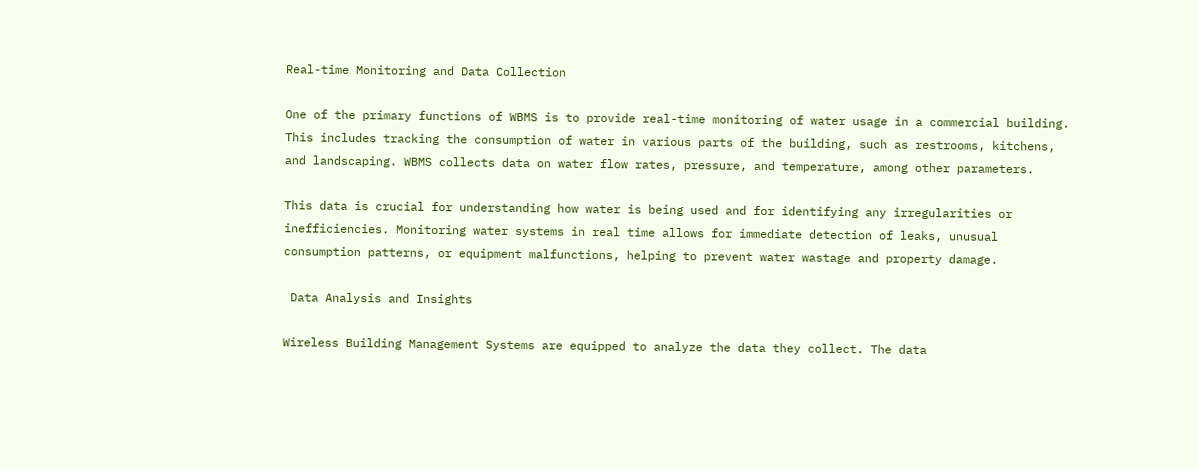Real-time Monitoring and Data Collection

One of the primary functions of WBMS is to provide real-time monitoring of water usage in a commercial building. This includes tracking the consumption of water in various parts of the building, such as restrooms, kitchens, and landscaping. WBMS collects data on water flow rates, pressure, and temperature, among other parameters.

This data is crucial for understanding how water is being used and for identifying any irregularities or inefficiencies. Monitoring water systems in real time allows for immediate detection of leaks, unusual consumption patterns, or equipment malfunctions, helping to prevent water wastage and property damage.

 Data Analysis and Insights

Wireless Building Management Systems are equipped to analyze the data they collect. The data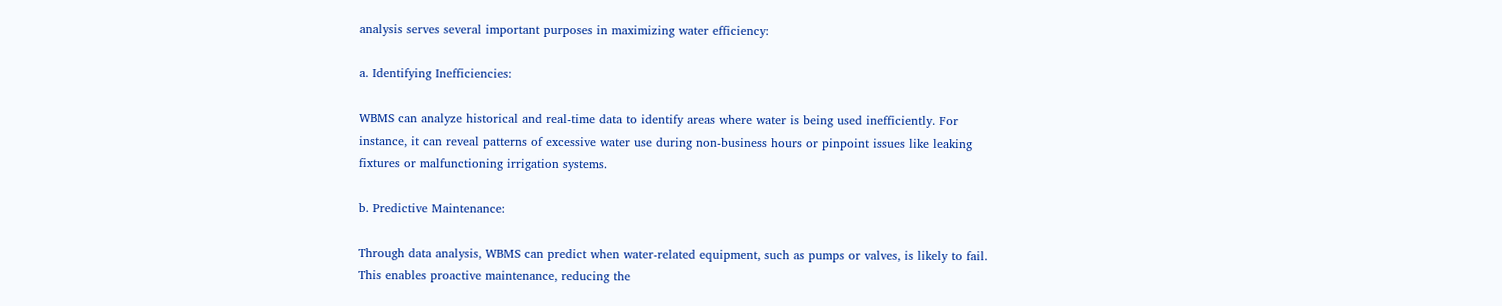analysis serves several important purposes in maximizing water efficiency:

a. Identifying Inefficiencies:

WBMS can analyze historical and real-time data to identify areas where water is being used inefficiently. For instance, it can reveal patterns of excessive water use during non-business hours or pinpoint issues like leaking fixtures or malfunctioning irrigation systems.

b. Predictive Maintenance:

Through data analysis, WBMS can predict when water-related equipment, such as pumps or valves, is likely to fail. This enables proactive maintenance, reducing the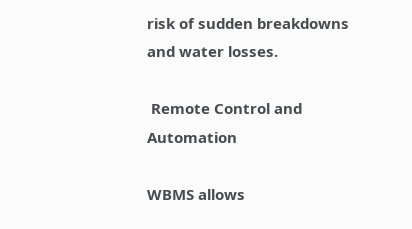risk of sudden breakdowns and water losses.

 Remote Control and Automation

WBMS allows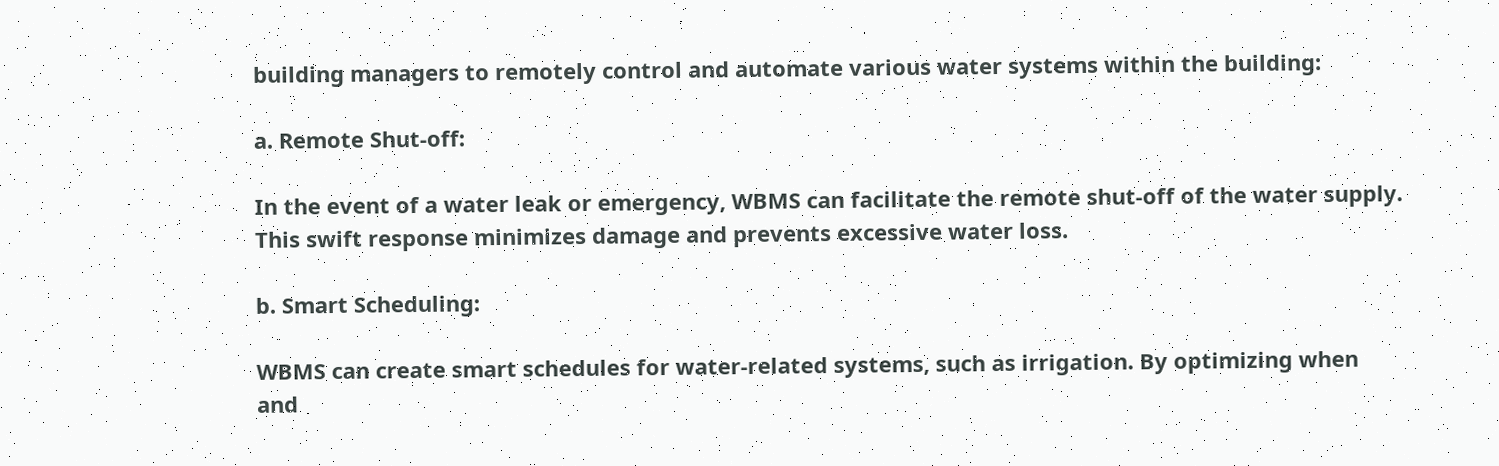building managers to remotely control and automate various water systems within the building:

a. Remote Shut-off:

In the event of a water leak or emergency, WBMS can facilitate the remote shut-off of the water supply. This swift response minimizes damage and prevents excessive water loss.

b. Smart Scheduling:

WBMS can create smart schedules for water-related systems, such as irrigation. By optimizing when and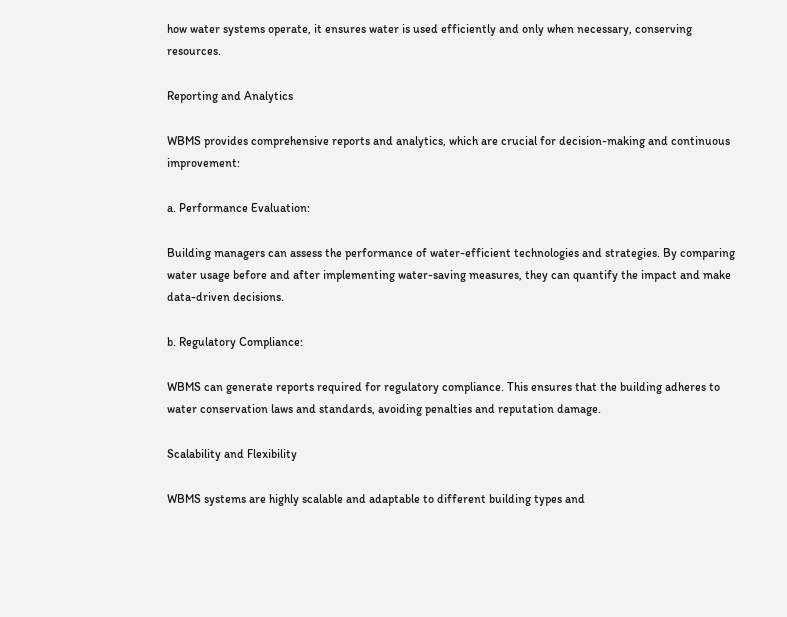how water systems operate, it ensures water is used efficiently and only when necessary, conserving resources.

Reporting and Analytics

WBMS provides comprehensive reports and analytics, which are crucial for decision-making and continuous improvement:

a. Performance Evaluation:

Building managers can assess the performance of water-efficient technologies and strategies. By comparing water usage before and after implementing water-saving measures, they can quantify the impact and make data-driven decisions.

b. Regulatory Compliance:

WBMS can generate reports required for regulatory compliance. This ensures that the building adheres to water conservation laws and standards, avoiding penalties and reputation damage.

Scalability and Flexibility

WBMS systems are highly scalable and adaptable to different building types and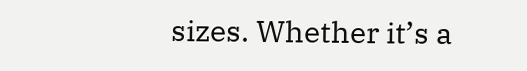sizes. Whether it’s a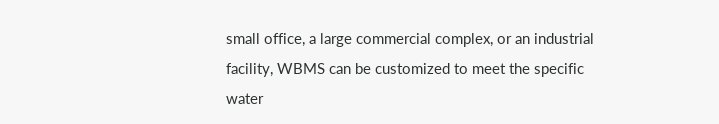small office, a large commercial complex, or an industrial facility, WBMS can be customized to meet the specific water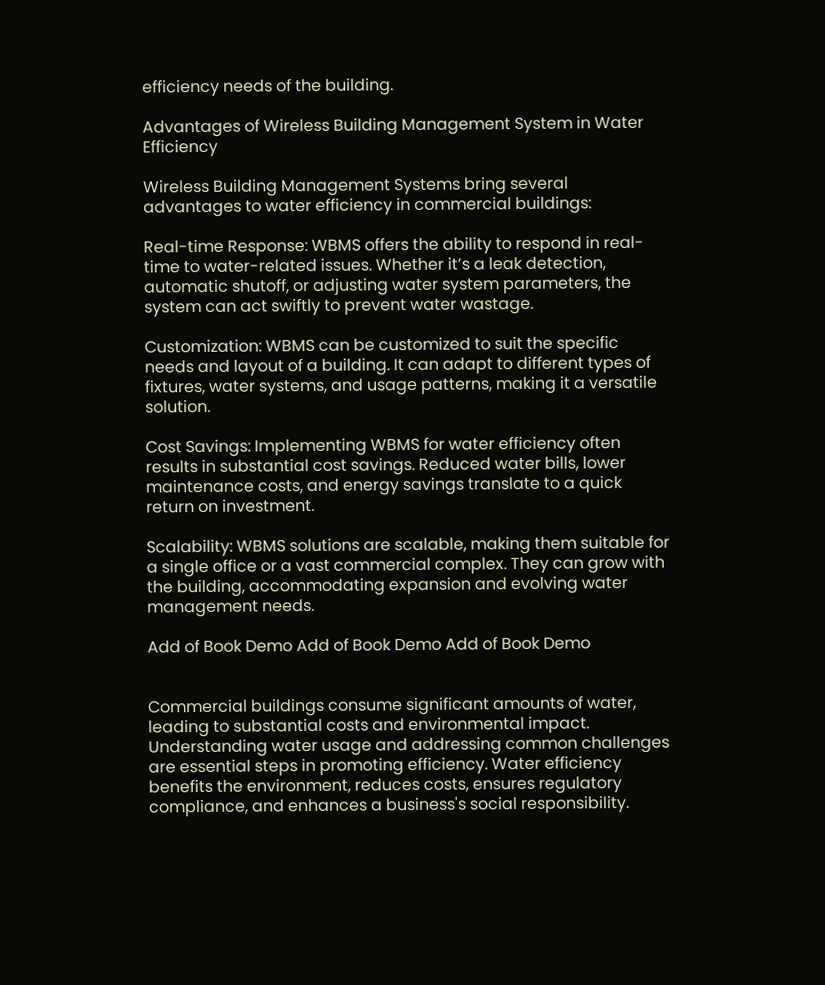efficiency needs of the building.

Advantages of Wireless Building Management System in Water Efficiency

Wireless Building Management Systems bring several advantages to water efficiency in commercial buildings:

Real-time Response: WBMS offers the ability to respond in real-time to water-related issues. Whether it’s a leak detection, automatic shutoff, or adjusting water system parameters, the system can act swiftly to prevent water wastage.

Customization: WBMS can be customized to suit the specific needs and layout of a building. It can adapt to different types of fixtures, water systems, and usage patterns, making it a versatile solution.

Cost Savings: Implementing WBMS for water efficiency often results in substantial cost savings. Reduced water bills, lower maintenance costs, and energy savings translate to a quick return on investment.

Scalability: WBMS solutions are scalable, making them suitable for a single office or a vast commercial complex. They can grow with the building, accommodating expansion and evolving water management needs.

Add of Book Demo Add of Book Demo Add of Book Demo


Commercial buildings consume significant amounts of water, leading to substantial costs and environmental impact. Understanding water usage and addressing common challenges are essential steps in promoting efficiency. Water efficiency benefits the environment, reduces costs, ensures regulatory compliance, and enhances a business's social responsibility.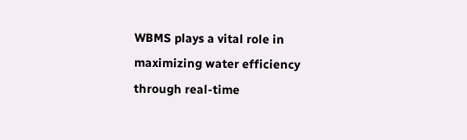WBMS plays a vital role in maximizing water efficiency through real-time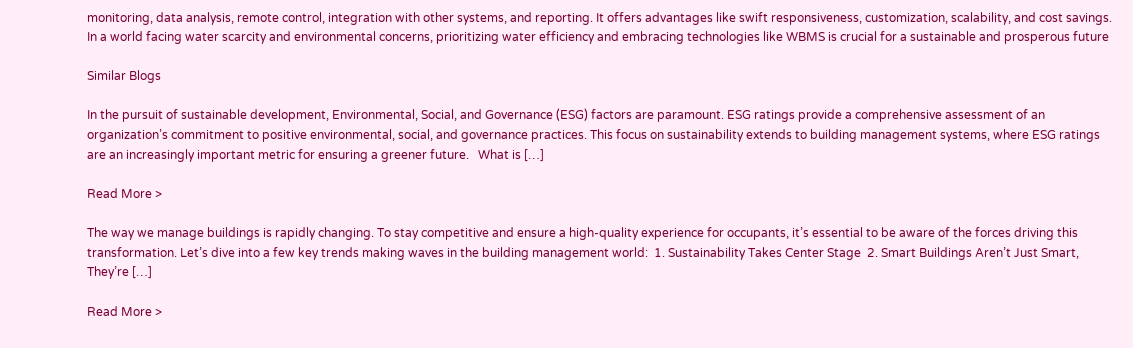monitoring, data analysis, remote control, integration with other systems, and reporting. It offers advantages like swift responsiveness, customization, scalability, and cost savings. In a world facing water scarcity and environmental concerns, prioritizing water efficiency and embracing technologies like WBMS is crucial for a sustainable and prosperous future

Similar Blogs

In the pursuit of sustainable development, Environmental, Social, and Governance (ESG) factors are paramount. ESG ratings provide a comprehensive assessment of an organization’s commitment to positive environmental, social, and governance practices. This focus on sustainability extends to building management systems, where ESG ratings are an increasingly important metric for ensuring a greener future.   What is […]

Read More >

The way we manage buildings is rapidly changing. To stay competitive and ensure a high-quality experience for occupants, it’s essential to be aware of the forces driving this transformation. Let’s dive into a few key trends making waves in the building management world:  1. Sustainability Takes Center Stage  2. Smart Buildings Aren’t Just Smart, They’re […]

Read More >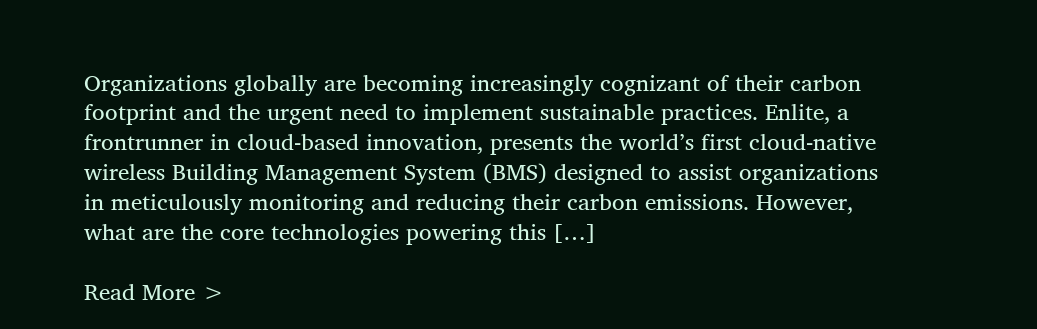Organizations globally are becoming increasingly cognizant of their carbon footprint and the urgent need to implement sustainable practices. Enlite, a frontrunner in cloud-based innovation, presents the world’s first cloud-native wireless Building Management System (BMS) designed to assist organizations in meticulously monitoring and reducing their carbon emissions. However, what are the core technologies powering this […]

Read More >